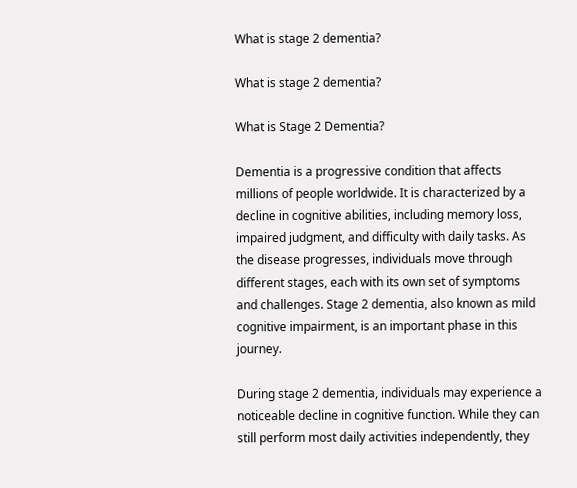What is stage 2 dementia?

What is stage 2 dementia?

What is Stage 2 Dementia?

Dementia is a progressive condition that affects millions of people worldwide. It is characterized by a decline in cognitive abilities, including memory loss, impaired judgment, and difficulty with daily tasks. As the disease progresses, individuals move through different stages, each with its own set of symptoms and challenges. Stage 2 dementia, also known as mild cognitive impairment, is an important phase in this journey.

During stage 2 dementia, individuals may experience a noticeable decline in cognitive function. While they can still perform most daily activities independently, they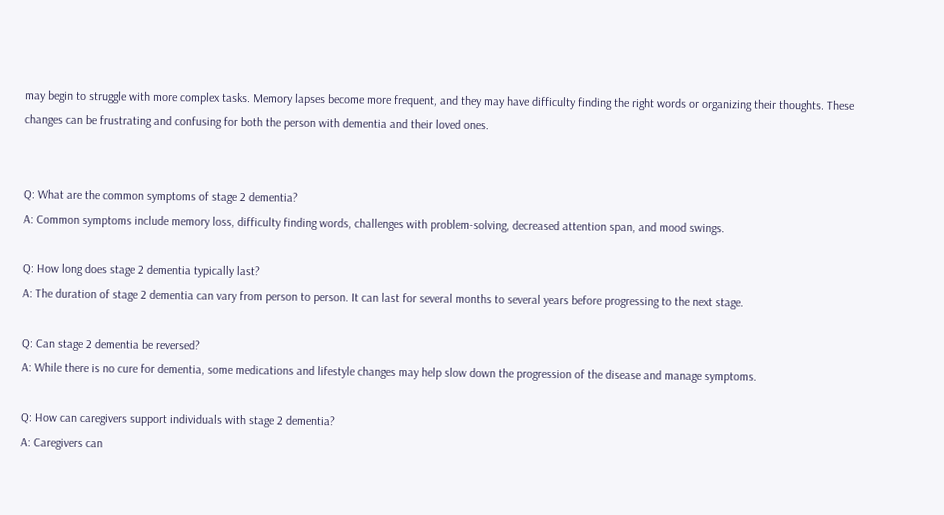may begin to struggle with more complex tasks. Memory lapses become more frequent, and they may have difficulty finding the right words or organizing their thoughts. These changes can be frustrating and confusing for both the person with dementia and their loved ones.


Q: What are the common symptoms of stage 2 dementia?
A: Common symptoms include memory loss, difficulty finding words, challenges with problem-solving, decreased attention span, and mood swings.

Q: How long does stage 2 dementia typically last?
A: The duration of stage 2 dementia can vary from person to person. It can last for several months to several years before progressing to the next stage.

Q: Can stage 2 dementia be reversed?
A: While there is no cure for dementia, some medications and lifestyle changes may help slow down the progression of the disease and manage symptoms.

Q: How can caregivers support individuals with stage 2 dementia?
A: Caregivers can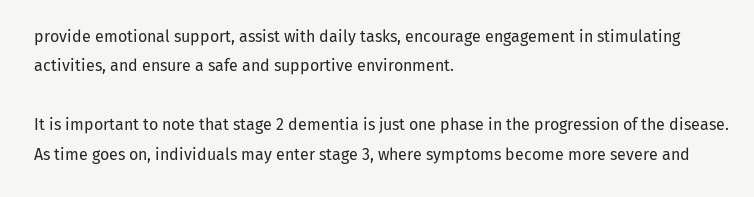provide emotional support, assist with daily tasks, encourage engagement in stimulating activities, and ensure a safe and supportive environment.

It is important to note that stage 2 dementia is just one phase in the progression of the disease. As time goes on, individuals may enter stage 3, where symptoms become more severe and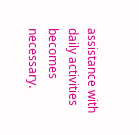assistance with daily activities becomes necessary.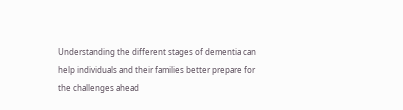Understanding the different stages of dementia can help individuals and their families better prepare for the challenges ahead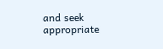and seek appropriate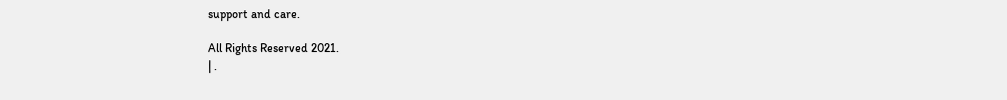support and care.

All Rights Reserved 2021.
| .